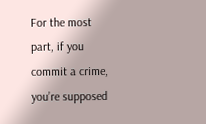For the most part, if you commit a crime, you’re supposed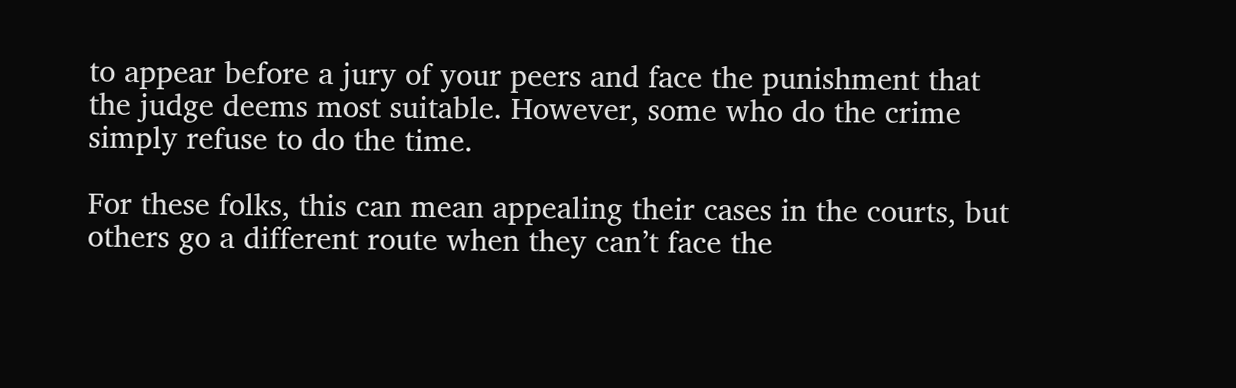to appear before a jury of your peers and face the punishment that the judge deems most suitable. However, some who do the crime simply refuse to do the time.

For these folks, this can mean appealing their cases in the courts, but others go a different route when they can’t face the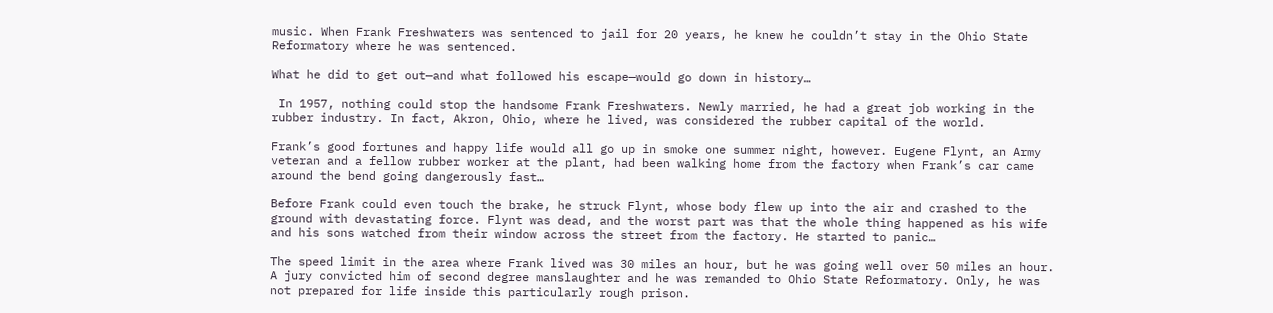music. When Frank Freshwaters was sentenced to jail for 20 years, he knew he couldn’t stay in the Ohio State Reformatory where he was sentenced.

What he did to get out—and what followed his escape—would go down in history…

 In 1957, nothing could stop the handsome Frank Freshwaters. Newly married, he had a great job working in the rubber industry. In fact, Akron, Ohio, where he lived, was considered the rubber capital of the world.

Frank’s good fortunes and happy life would all go up in smoke one summer night, however. Eugene Flynt, an Army veteran and a fellow rubber worker at the plant, had been walking home from the factory when Frank’s car came around the bend going dangerously fast…

Before Frank could even touch the brake, he struck Flynt, whose body flew up into the air and crashed to the ground with devastating force. Flynt was dead, and the worst part was that the whole thing happened as his wife and his sons watched from their window across the street from the factory. He started to panic…

The speed limit in the area where Frank lived was 30 miles an hour, but he was going well over 50 miles an hour. A jury convicted him of second degree manslaughter and he was remanded to Ohio State Reformatory. Only, he was not prepared for life inside this particularly rough prison.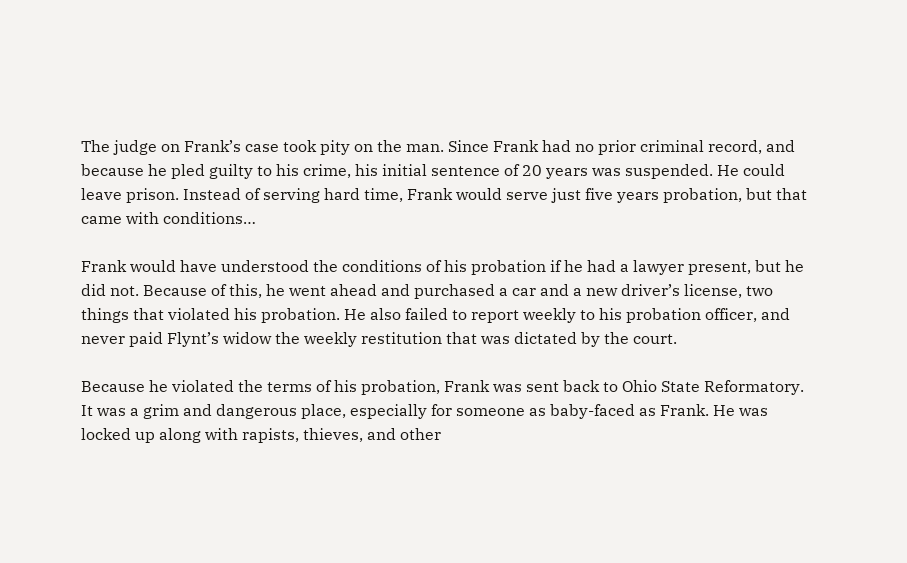The judge on Frank’s case took pity on the man. Since Frank had no prior criminal record, and because he pled guilty to his crime, his initial sentence of 20 years was suspended. He could leave prison. Instead of serving hard time, Frank would serve just five years probation, but that came with conditions…

Frank would have understood the conditions of his probation if he had a lawyer present, but he did not. Because of this, he went ahead and purchased a car and a new driver’s license, two things that violated his probation. He also failed to report weekly to his probation officer, and never paid Flynt’s widow the weekly restitution that was dictated by the court.

Because he violated the terms of his probation, Frank was sent back to Ohio State Reformatory. It was a grim and dangerous place, especially for someone as baby-faced as Frank. He was locked up along with rapists, thieves, and other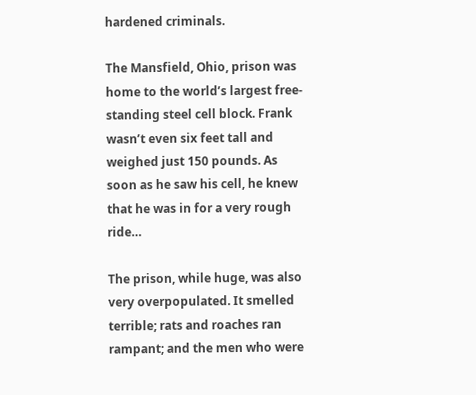hardened criminals.

The Mansfield, Ohio, prison was home to the world’s largest free-standing steel cell block. Frank wasn’t even six feet tall and weighed just 150 pounds. As soon as he saw his cell, he knew that he was in for a very rough ride…

The prison, while huge, was also very overpopulated. It smelled terrible; rats and roaches ran rampant; and the men who were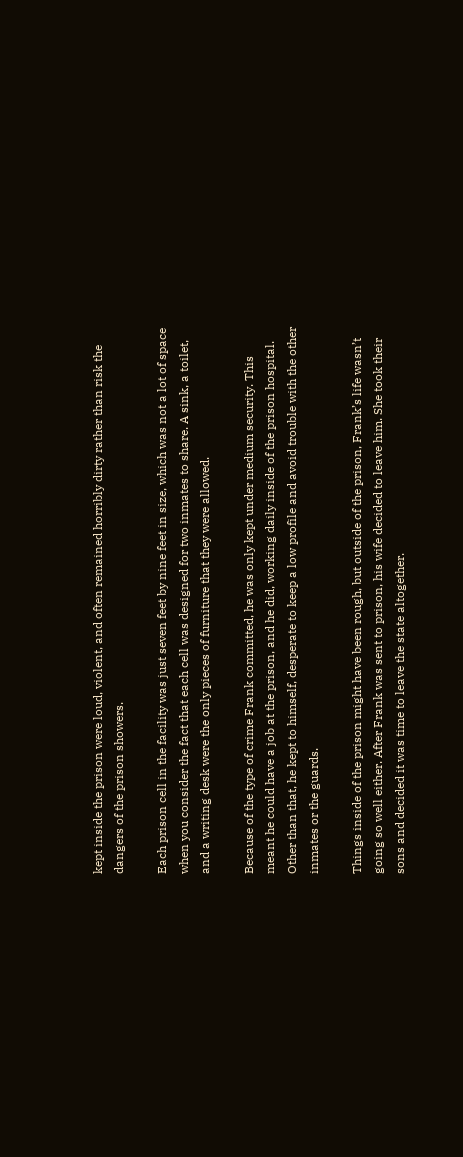kept inside the prison were loud, violent, and often remained horribly dirty rather than risk the dangers of the prison showers.

Each prison cell in the facility was just seven feet by nine feet in size, which was not a lot of space when you consider the fact that each cell was designed for two inmates to share. A sink, a toilet, and a writing desk were the only pieces of furniture that they were allowed.

Because of the type of crime Frank committed, he was only kept under medium security. This meant he could have a job at the prison, and he did, working daily inside of the prison hospital. Other than that, he kept to himself, desperate to keep a low profile and avoid trouble with the other inmates or the guards.

Things inside of the prison might have been rough, but outside of the prison, Frank’s life wasn’t going so well either. After Frank was sent to prison, his wife decided to leave him. She took their sons and decided it was time to leave the state altogether.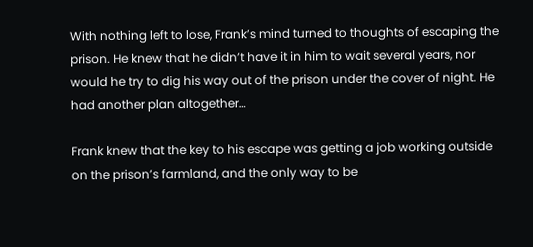With nothing left to lose, Frank’s mind turned to thoughts of escaping the prison. He knew that he didn’t have it in him to wait several years, nor would he try to dig his way out of the prison under the cover of night. He had another plan altogether…

Frank knew that the key to his escape was getting a job working outside on the prison’s farmland, and the only way to be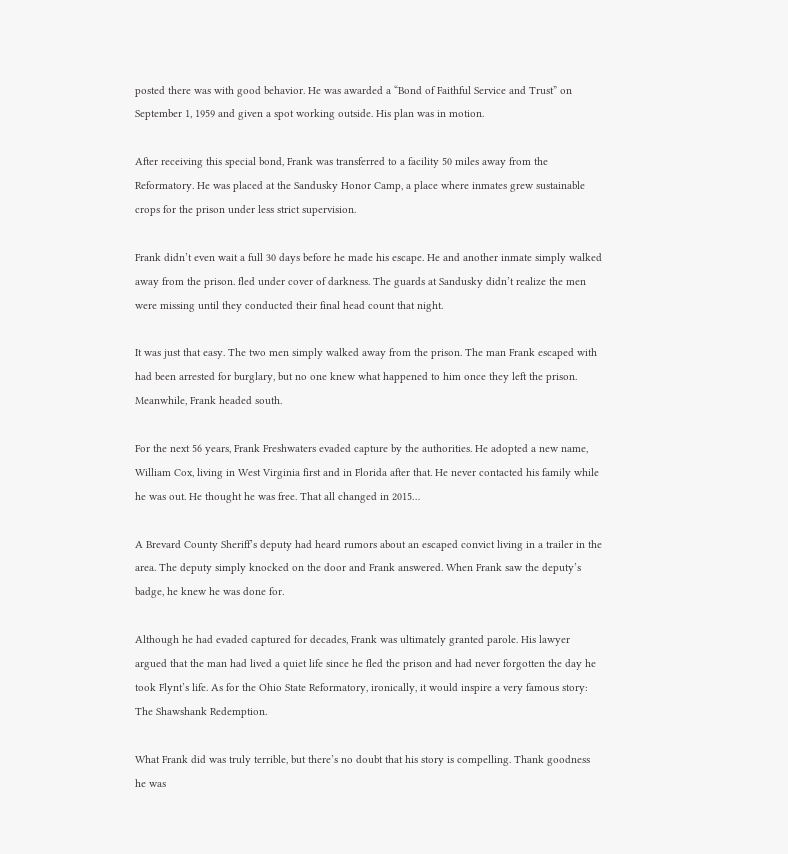posted there was with good behavior. He was awarded a “Bond of Faithful Service and Trust” on September 1, 1959 and given a spot working outside. His plan was in motion.

After receiving this special bond, Frank was transferred to a facility 50 miles away from the Reformatory. He was placed at the Sandusky Honor Camp, a place where inmates grew sustainable crops for the prison under less strict supervision.

Frank didn’t even wait a full 30 days before he made his escape. He and another inmate simply walked away from the prison. fled under cover of darkness. The guards at Sandusky didn’t realize the men were missing until they conducted their final head count that night.

It was just that easy. The two men simply walked away from the prison. The man Frank escaped with had been arrested for burglary, but no one knew what happened to him once they left the prison. Meanwhile, Frank headed south.

For the next 56 years, Frank Freshwaters evaded capture by the authorities. He adopted a new name, William Cox, living in West Virginia first and in Florida after that. He never contacted his family while he was out. He thought he was free. That all changed in 2015…

A Brevard County Sheriff’s deputy had heard rumors about an escaped convict living in a trailer in the area. The deputy simply knocked on the door and Frank answered. When Frank saw the deputy’s badge, he knew he was done for.

Although he had evaded captured for decades, Frank was ultimately granted parole. His lawyer argued that the man had lived a quiet life since he fled the prison and had never forgotten the day he took Flynt’s life. As for the Ohio State Reformatory, ironically, it would inspire a very famous story: The Shawshank Redemption.

What Frank did was truly terrible, but there’s no doubt that his story is compelling. Thank goodness he was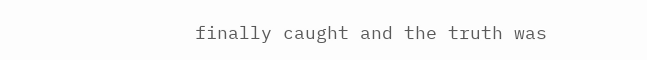finally caught and the truth was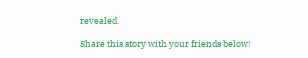revealed.

Share this story with your friends below!